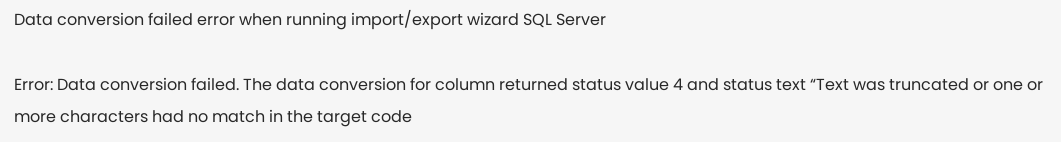Data conversion failed error when running import/export wizard SQL Server

Error: Data conversion failed. The data conversion for column returned status value 4 and status text “Text was truncated or one or more characters had no match in the target code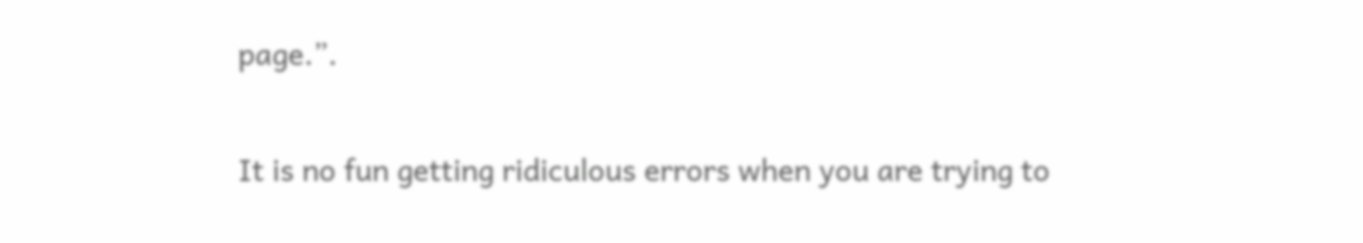page.”.

It is no fun getting ridiculous errors when you are trying to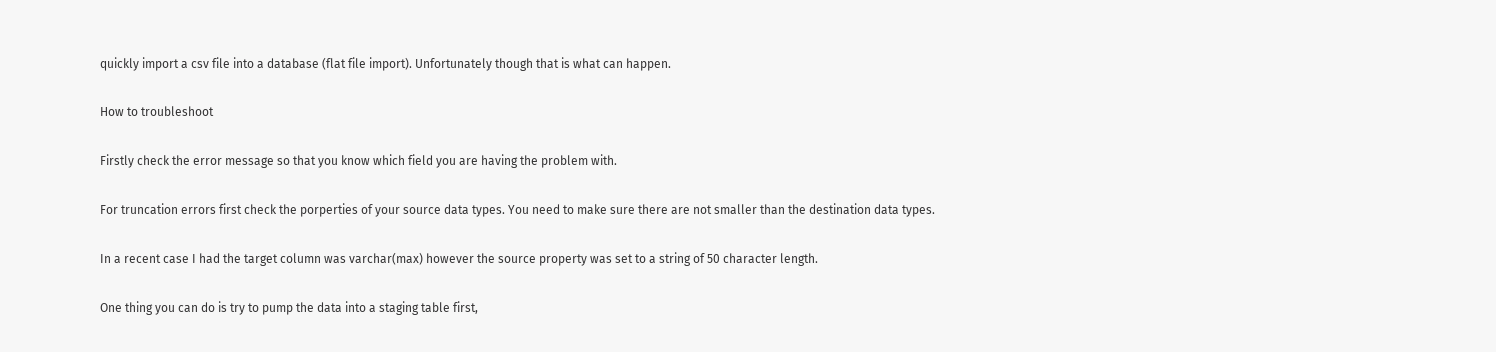quickly import a csv file into a database (flat file import). Unfortunately though that is what can happen.

How to troubleshoot

Firstly check the error message so that you know which field you are having the problem with.

For truncation errors first check the porperties of your source data types. You need to make sure there are not smaller than the destination data types.

In a recent case I had the target column was varchar(max) however the source property was set to a string of 50 character length.

One thing you can do is try to pump the data into a staging table first,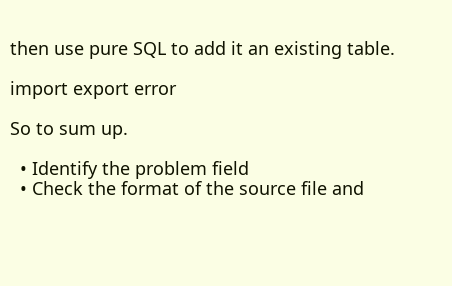then use pure SQL to add it an existing table.

import export error

So to sum up.

  • Identify the problem field
  • Check the format of the source file and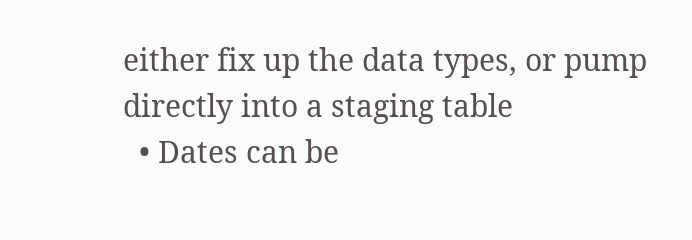either fix up the data types, or pump directly into a staging table
  • Dates can be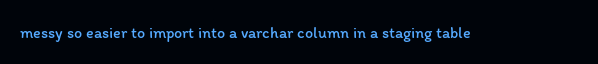messy so easier to import into a varchar column in a staging table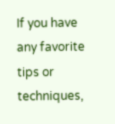If you have any favorite tips or techniques,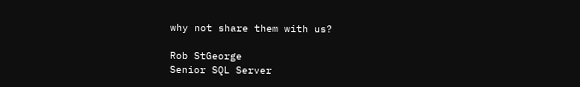why not share them with us?

Rob StGeorge
Senior SQL Server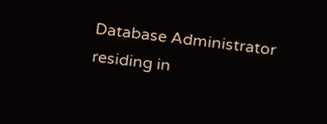Database Administrator residing in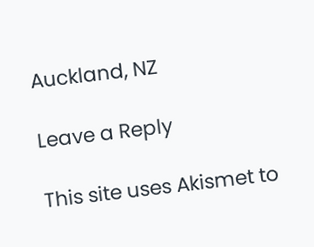Auckland, NZ

Leave a Reply

This site uses Akismet to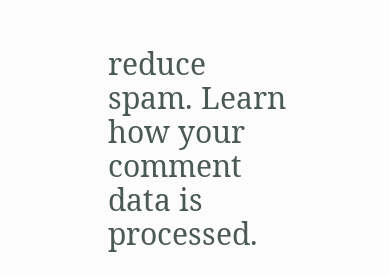reduce spam. Learn how your comment data is processed.